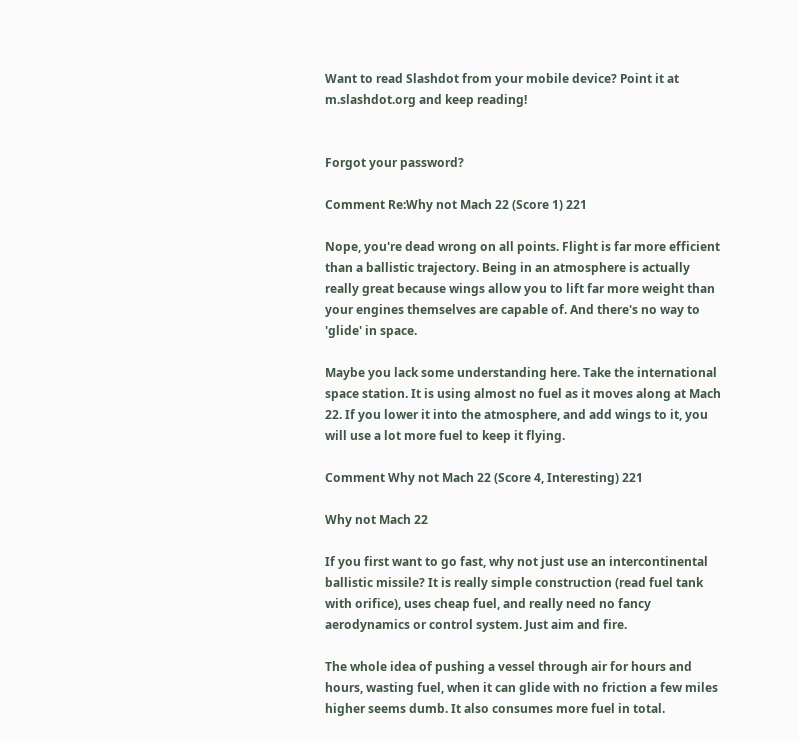Want to read Slashdot from your mobile device? Point it at m.slashdot.org and keep reading!


Forgot your password?

Comment Re:Why not Mach 22 (Score 1) 221

Nope, you're dead wrong on all points. Flight is far more efficient than a ballistic trajectory. Being in an atmosphere is actually really great because wings allow you to lift far more weight than your engines themselves are capable of. And there's no way to 'glide' in space.

Maybe you lack some understanding here. Take the international space station. It is using almost no fuel as it moves along at Mach 22. If you lower it into the atmosphere, and add wings to it, you will use a lot more fuel to keep it flying.

Comment Why not Mach 22 (Score 4, Interesting) 221

Why not Mach 22

If you first want to go fast, why not just use an intercontinental ballistic missile? It is really simple construction (read fuel tank with orifice), uses cheap fuel, and really need no fancy aerodynamics or control system. Just aim and fire.

The whole idea of pushing a vessel through air for hours and hours, wasting fuel, when it can glide with no friction a few miles higher seems dumb. It also consumes more fuel in total.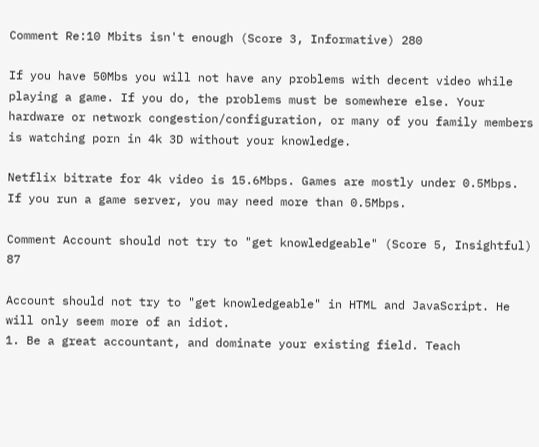Comment Re:10 Mbits isn't enough (Score 3, Informative) 280

If you have 50Mbs you will not have any problems with decent video while playing a game. If you do, the problems must be somewhere else. Your hardware or network congestion/configuration, or many of you family members is watching porn in 4k 3D without your knowledge.

Netflix bitrate for 4k video is 15.6Mbps. Games are mostly under 0.5Mbps. If you run a game server, you may need more than 0.5Mbps.

Comment Account should not try to "get knowledgeable" (Score 5, Insightful) 87

Account should not try to "get knowledgeable" in HTML and JavaScript. He will only seem more of an idiot.
1. Be a great accountant, and dominate your existing field. Teach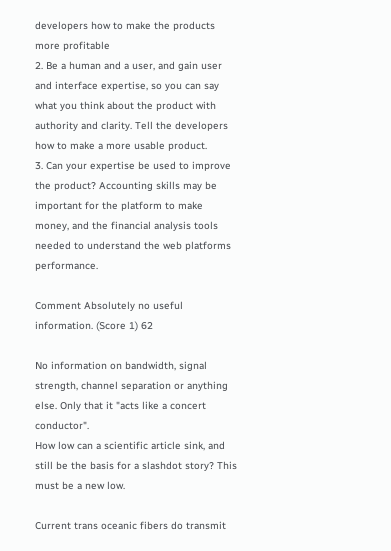developers how to make the products more profitable
2. Be a human and a user, and gain user and interface expertise, so you can say what you think about the product with authority and clarity. Tell the developers how to make a more usable product.
3. Can your expertise be used to improve the product? Accounting skills may be important for the platform to make money, and the financial analysis tools needed to understand the web platforms performance.

Comment Absolutely no useful information. (Score 1) 62

No information on bandwidth, signal strength, channel separation or anything else. Only that it "acts like a concert conductor".
How low can a scientific article sink, and still be the basis for a slashdot story? This must be a new low.

Current trans oceanic fibers do transmit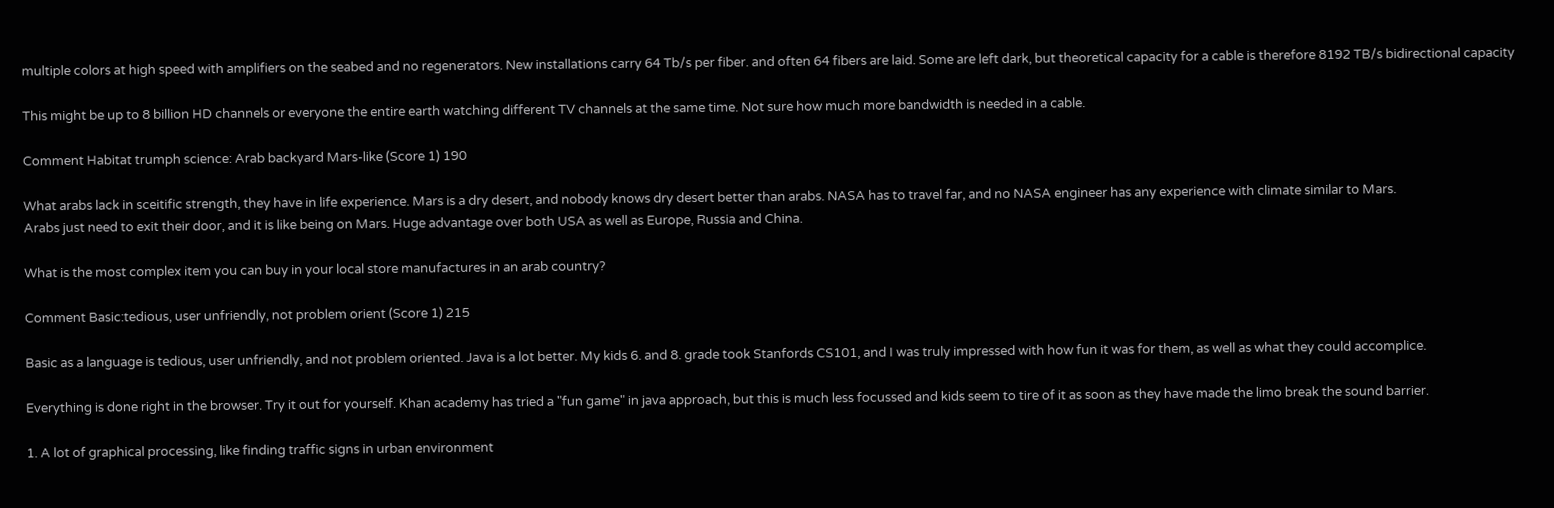multiple colors at high speed with amplifiers on the seabed and no regenerators. New installations carry 64 Tb/s per fiber. and often 64 fibers are laid. Some are left dark, but theoretical capacity for a cable is therefore 8192 TB/s bidirectional capacity

This might be up to 8 billion HD channels or everyone the entire earth watching different TV channels at the same time. Not sure how much more bandwidth is needed in a cable.

Comment Habitat trumph science: Arab backyard Mars-like (Score 1) 190

What arabs lack in sceitific strength, they have in life experience. Mars is a dry desert, and nobody knows dry desert better than arabs. NASA has to travel far, and no NASA engineer has any experience with climate similar to Mars.
Arabs just need to exit their door, and it is like being on Mars. Huge advantage over both USA as well as Europe, Russia and China.

What is the most complex item you can buy in your local store manufactures in an arab country?

Comment Basic:tedious, user unfriendly, not problem orient (Score 1) 215

Basic as a language is tedious, user unfriendly, and not problem oriented. Java is a lot better. My kids 6. and 8. grade took Stanfords CS101, and I was truly impressed with how fun it was for them, as well as what they could accomplice.

Everything is done right in the browser. Try it out for yourself. Khan academy has tried a "fun game" in java approach, but this is much less focussed and kids seem to tire of it as soon as they have made the limo break the sound barrier.

1. A lot of graphical processing, like finding traffic signs in urban environment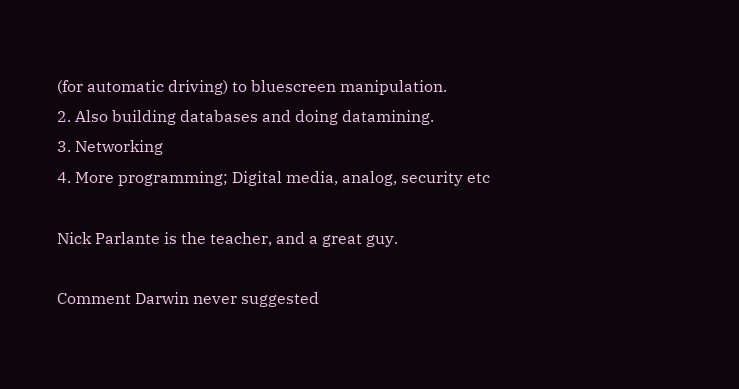(for automatic driving) to bluescreen manipulation.
2. Also building databases and doing datamining.
3. Networking
4. More programming; Digital media, analog, security etc

Nick Parlante is the teacher, and a great guy.

Comment Darwin never suggested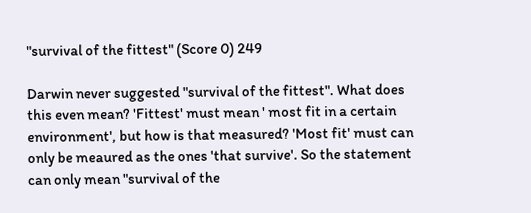"survival of the fittest" (Score 0) 249

Darwin never suggested "survival of the fittest". What does this even mean? 'Fittest' must mean ' most fit in a certain environment', but how is that measured? 'Most fit' must can only be meaured as the ones 'that survive'. So the statement can only mean "survival of the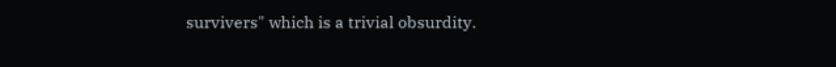survivers" which is a trivial obsurdity.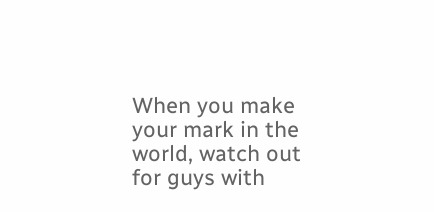When you make your mark in the world, watch out for guys with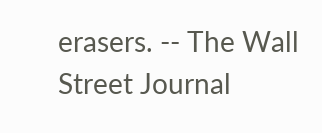erasers. -- The Wall Street Journal